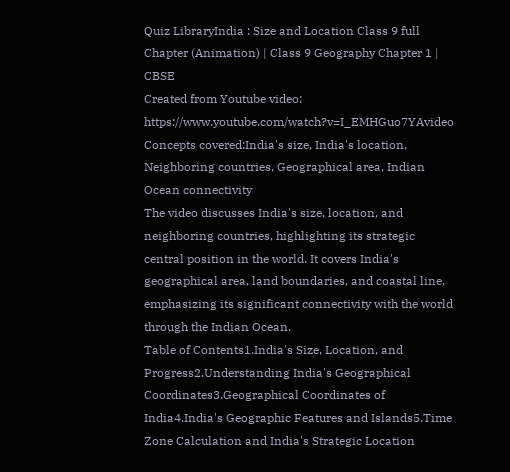Quiz LibraryIndia : Size and Location Class 9 full Chapter (Animation) | Class 9 Geography Chapter 1 | CBSE
Created from Youtube video: https://www.youtube.com/watch?v=I_EMHGuo7YAvideo
Concepts covered:India's size, India's location, Neighboring countries, Geographical area, Indian Ocean connectivity
The video discusses India's size, location, and neighboring countries, highlighting its strategic central position in the world. It covers India's geographical area, land boundaries, and coastal line, emphasizing its significant connectivity with the world through the Indian Ocean.
Table of Contents1.India's Size, Location, and Progress2.Understanding India's Geographical Coordinates3.Geographical Coordinates of India4.India's Geographic Features and Islands5.Time Zone Calculation and India's Strategic Location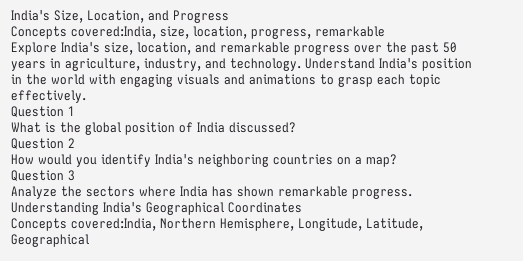India's Size, Location, and Progress
Concepts covered:India, size, location, progress, remarkable
Explore India's size, location, and remarkable progress over the past 50 years in agriculture, industry, and technology. Understand India's position in the world with engaging visuals and animations to grasp each topic effectively.
Question 1
What is the global position of India discussed?
Question 2
How would you identify India's neighboring countries on a map?
Question 3
Analyze the sectors where India has shown remarkable progress.
Understanding India's Geographical Coordinates
Concepts covered:India, Northern Hemisphere, Longitude, Latitude, Geographical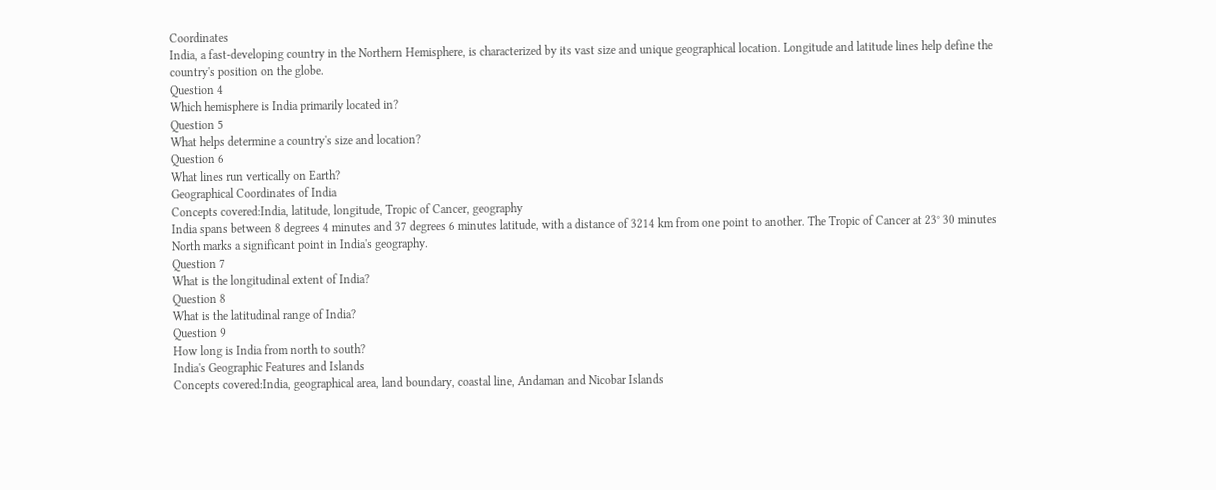Coordinates
India, a fast-developing country in the Northern Hemisphere, is characterized by its vast size and unique geographical location. Longitude and latitude lines help define the country's position on the globe.
Question 4
Which hemisphere is India primarily located in?
Question 5
What helps determine a country's size and location?
Question 6
What lines run vertically on Earth?
Geographical Coordinates of India
Concepts covered:India, latitude, longitude, Tropic of Cancer, geography
India spans between 8 degrees 4 minutes and 37 degrees 6 minutes latitude, with a distance of 3214 km from one point to another. The Tropic of Cancer at 23° 30 minutes North marks a significant point in India's geography.
Question 7
What is the longitudinal extent of India?
Question 8
What is the latitudinal range of India?
Question 9
How long is India from north to south?
India's Geographic Features and Islands
Concepts covered:India, geographical area, land boundary, coastal line, Andaman and Nicobar Islands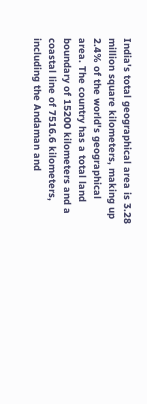India's total geographical area is 3.28 million square kilometers, making up 2.4% of the world's geographical area. The country has a total land boundary of 15200 kilometers and a coastal line of 7516.6 kilometers, including the Andaman and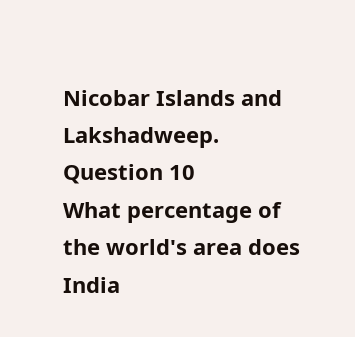Nicobar Islands and Lakshadweep.
Question 10
What percentage of the world's area does India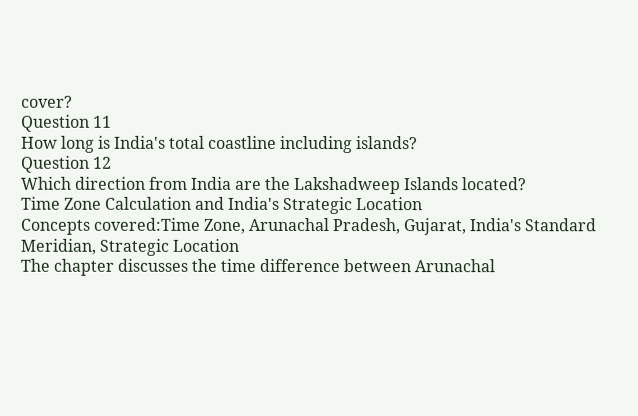cover?
Question 11
How long is India's total coastline including islands?
Question 12
Which direction from India are the Lakshadweep Islands located?
Time Zone Calculation and India's Strategic Location
Concepts covered:Time Zone, Arunachal Pradesh, Gujarat, India's Standard Meridian, Strategic Location
The chapter discusses the time difference between Arunachal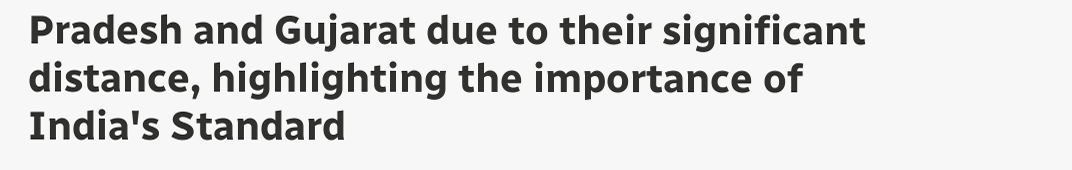Pradesh and Gujarat due to their significant distance, highlighting the importance of India's Standard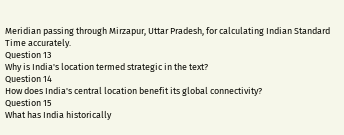Meridian passing through Mirzapur, Uttar Pradesh, for calculating Indian Standard Time accurately.
Question 13
Why is India's location termed strategic in the text?
Question 14
How does India's central location benefit its global connectivity?
Question 15
What has India historically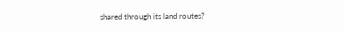shared through its land routes?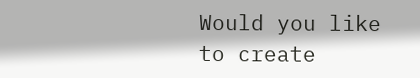Would you like to create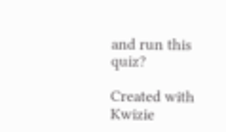and run this quiz?

Created with Kwizie